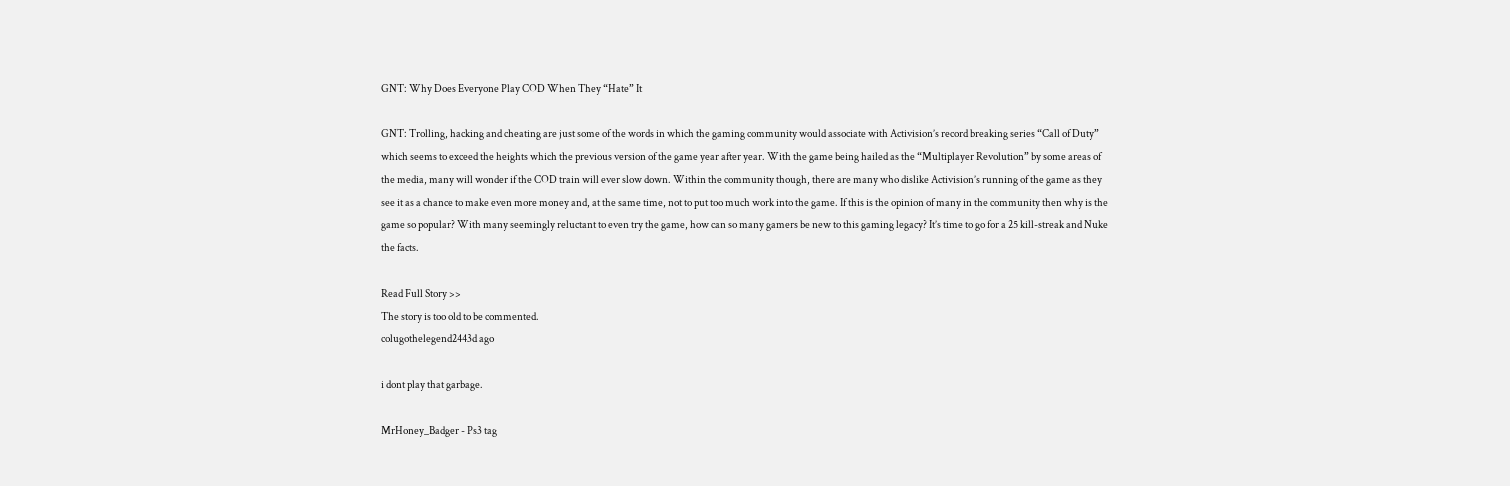GNT: Why Does Everyone Play COD When They “Hate” It

GNT: Trolling, hacking and cheating are just some of the words in which the gaming community would associate with Activision’s record breaking series “Call of Duty” which seems to exceed the heights which the previous version of the game year after year. With the game being hailed as the “Multiplayer Revolution” by some areas of the media, many will wonder if the COD train will ever slow down. Within the community though, there are many who dislike Activision’s running of the game as they see it as a chance to make even more money and, at the same time, not to put too much work into the game. If this is the opinion of many in the community then why is the game so popular? With many seemingly reluctant to even try the game, how can so many gamers be new to this gaming legacy? It’s time to go for a 25 kill-streak and Nuke the facts.

Read Full Story >>
The story is too old to be commented.
colugothelegend2443d ago

i dont play that garbage.

MrHoney_Badger - Ps3 tag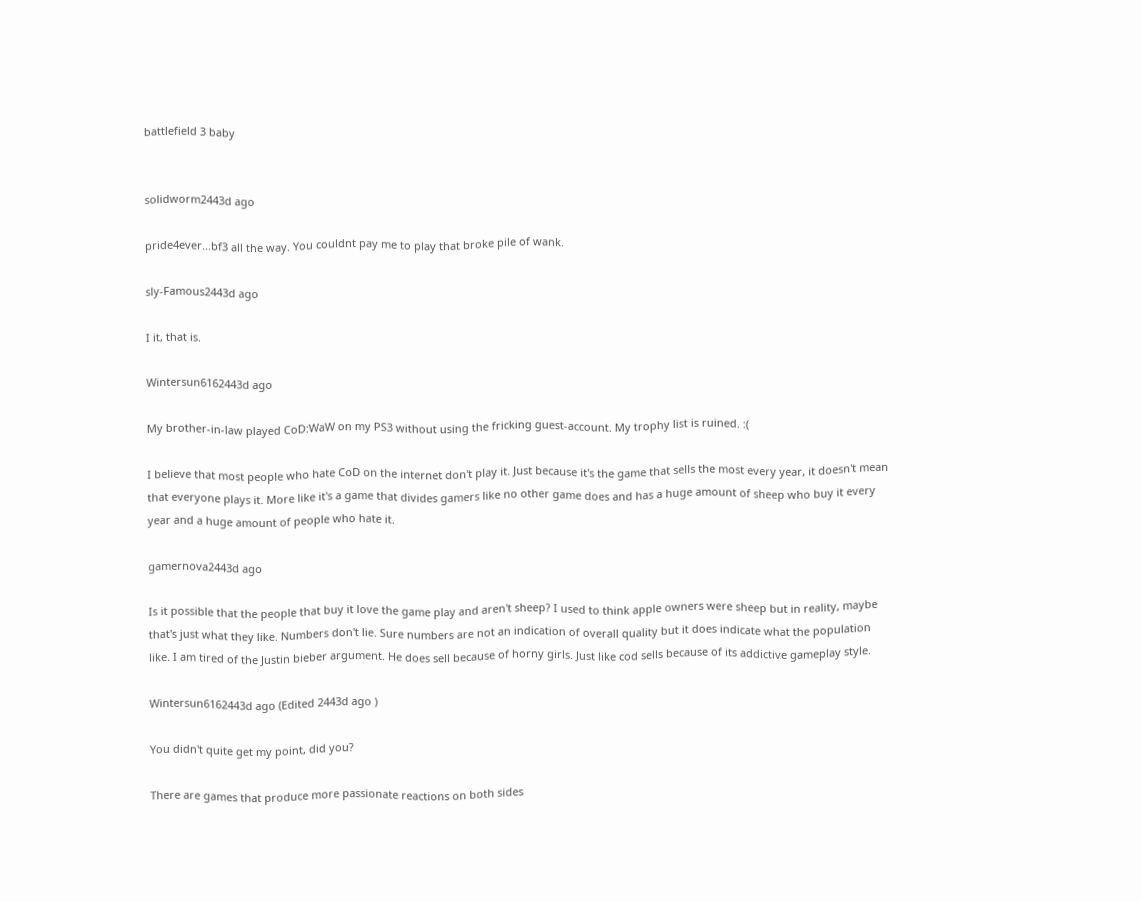battlefield 3 baby


solidworm2443d ago

pride4ever...bf3 all the way. You couldnt pay me to play that broke pile of wank.

sly-Famous2443d ago

I it, that is.

Wintersun6162443d ago

My brother-in-law played CoD:WaW on my PS3 without using the fricking guest-account. My trophy list is ruined. :(

I believe that most people who hate CoD on the internet don't play it. Just because it's the game that sells the most every year, it doesn't mean that everyone plays it. More like it's a game that divides gamers like no other game does and has a huge amount of sheep who buy it every year and a huge amount of people who hate it.

gamernova2443d ago

Is it possible that the people that buy it love the game play and aren't sheep? I used to think apple owners were sheep but in reality, maybe that's just what they like. Numbers don't lie. Sure numbers are not an indication of overall quality but it does indicate what the population like. I am tired of the Justin bieber argument. He does sell because of horny girls. Just like cod sells because of its addictive gameplay style.

Wintersun6162443d ago (Edited 2443d ago )

You didn't quite get my point, did you?

There are games that produce more passionate reactions on both sides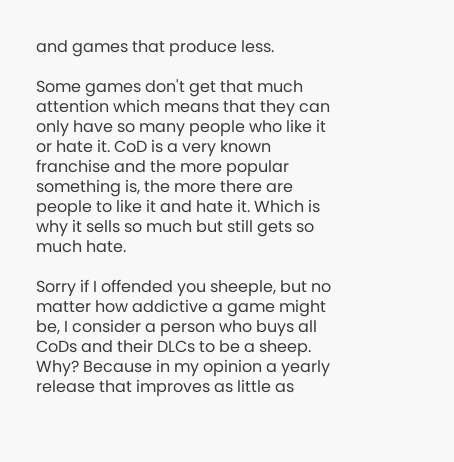and games that produce less.

Some games don't get that much attention which means that they can only have so many people who like it or hate it. CoD is a very known franchise and the more popular something is, the more there are people to like it and hate it. Which is why it sells so much but still gets so much hate.

Sorry if I offended you sheeple, but no matter how addictive a game might be, I consider a person who buys all CoDs and their DLCs to be a sheep. Why? Because in my opinion a yearly release that improves as little as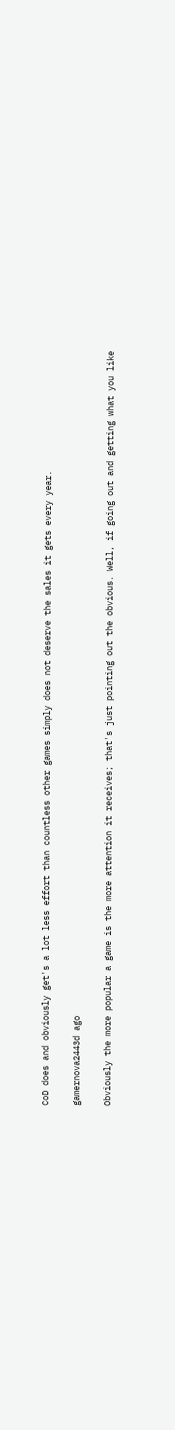CoD does and obviously get's a lot less effort than countless other games simply does not deserve the sales it gets every year.

gamernova2443d ago

Obviously the more popular a game is the more attention it receives; that's just pointing out the obvious. Well, if going out and getting what you like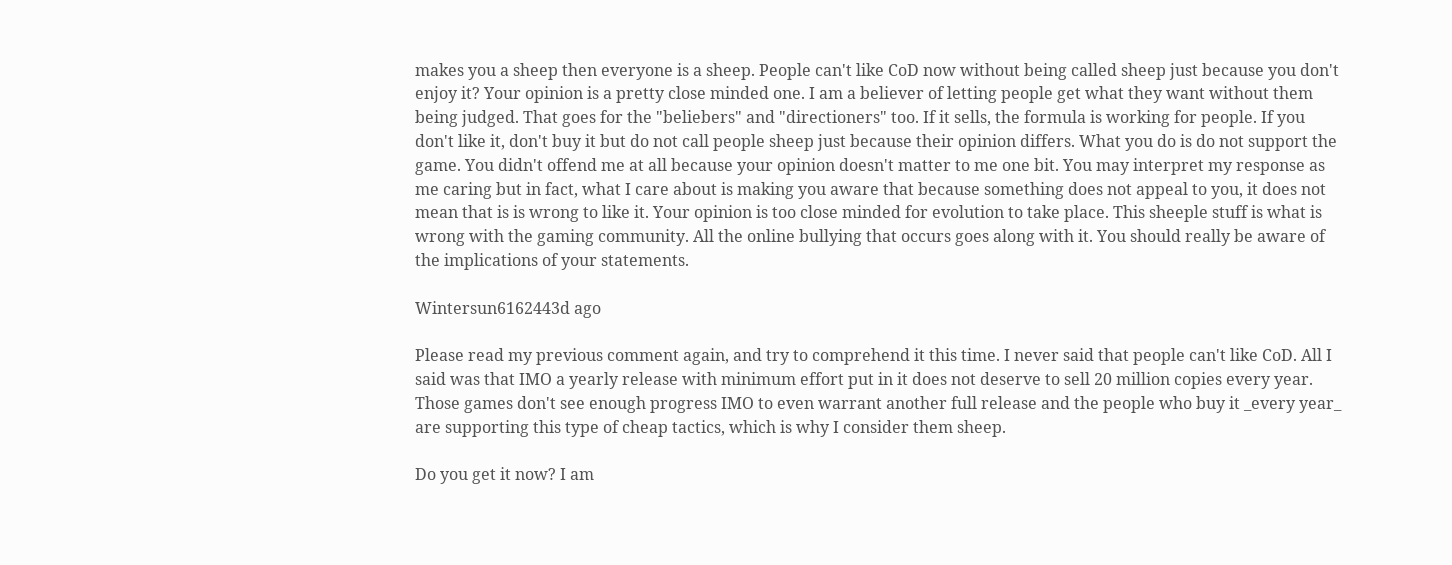makes you a sheep then everyone is a sheep. People can't like CoD now without being called sheep just because you don't enjoy it? Your opinion is a pretty close minded one. I am a believer of letting people get what they want without them being judged. That goes for the "beliebers" and "directioners" too. If it sells, the formula is working for people. If you don't like it, don't buy it but do not call people sheep just because their opinion differs. What you do is do not support the game. You didn't offend me at all because your opinion doesn't matter to me one bit. You may interpret my response as me caring but in fact, what I care about is making you aware that because something does not appeal to you, it does not mean that is is wrong to like it. Your opinion is too close minded for evolution to take place. This sheeple stuff is what is wrong with the gaming community. All the online bullying that occurs goes along with it. You should really be aware of the implications of your statements.

Wintersun6162443d ago

Please read my previous comment again, and try to comprehend it this time. I never said that people can't like CoD. All I said was that IMO a yearly release with minimum effort put in it does not deserve to sell 20 million copies every year. Those games don't see enough progress IMO to even warrant another full release and the people who buy it _every year_ are supporting this type of cheap tactics, which is why I consider them sheep.

Do you get it now? I am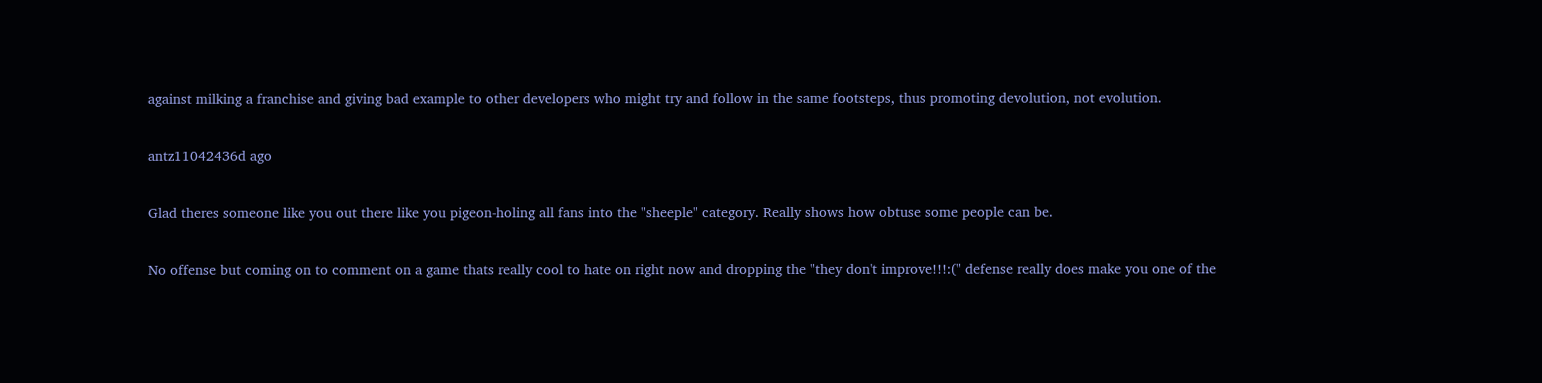against milking a franchise and giving bad example to other developers who might try and follow in the same footsteps, thus promoting devolution, not evolution.

antz11042436d ago

Glad theres someone like you out there like you pigeon-holing all fans into the "sheeple" category. Really shows how obtuse some people can be.

No offense but coming on to comment on a game thats really cool to hate on right now and dropping the "they don't improve!!!:(" defense really does make you one of the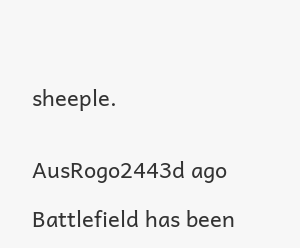sheeple.


AusRogo2443d ago

Battlefield has been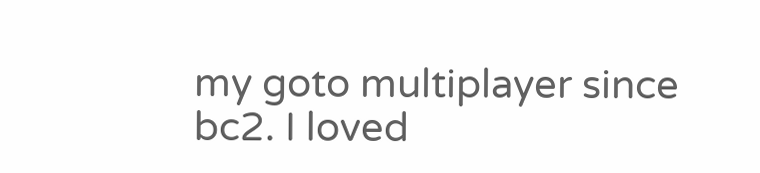my goto multiplayer since bc2. I loved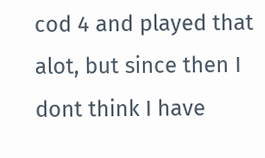cod 4 and played that alot, but since then I dont think I have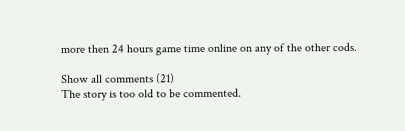more then 24 hours game time online on any of the other cods.

Show all comments (21)
The story is too old to be commented.